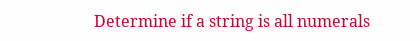Determine if a string is all numerals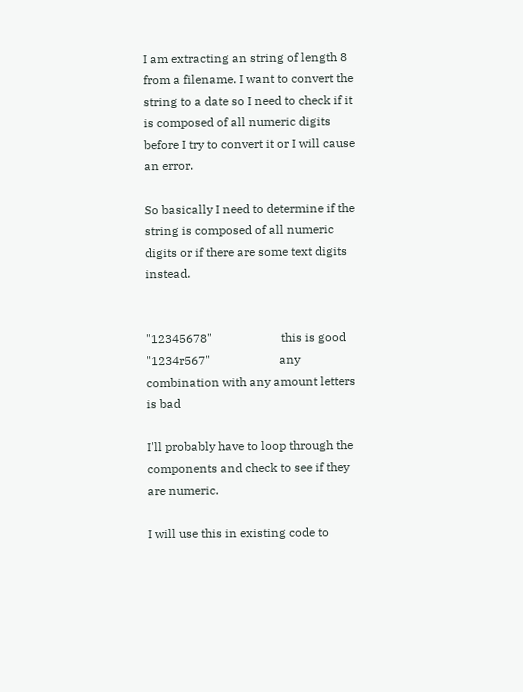I am extracting an string of length 8 from a filename. I want to convert the string to a date so I need to check if it is composed of all numeric digits before I try to convert it or I will cause an error.

So basically I need to determine if the string is composed of all numeric digits or if there are some text digits instead.


"12345678"                       this is good
"1234r567"                       any combination with any amount letters is bad

I'll probably have to loop through the components and check to see if they are numeric.

I will use this in existing code to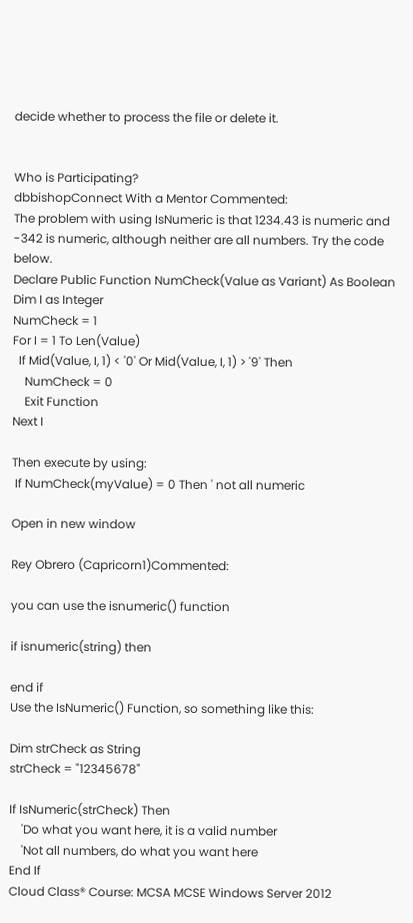decide whether to process the file or delete it.


Who is Participating?
dbbishopConnect With a Mentor Commented:
The problem with using IsNumeric is that 1234.43 is numeric and -342 is numeric, although neither are all numbers. Try the code below.
Declare Public Function NumCheck(Value as Variant) As Boolean
Dim I as Integer
NumCheck = 1
For I = 1 To Len(Value)
  If Mid(Value, I, 1) < '0' Or Mid(Value, I, 1) > '9' Then
    NumCheck = 0
    Exit Function
Next I

Then execute by using:
 If NumCheck(myValue) = 0 Then ' not all numeric

Open in new window

Rey Obrero (Capricorn1)Commented:

you can use the isnumeric() function

if isnumeric(string) then

end if
Use the IsNumeric() Function, so something like this:

Dim strCheck as String
strCheck = "12345678"

If IsNumeric(strCheck) Then
    'Do what you want here, it is a valid number
    'Not all numbers, do what you want here
End If
Cloud Class® Course: MCSA MCSE Windows Server 2012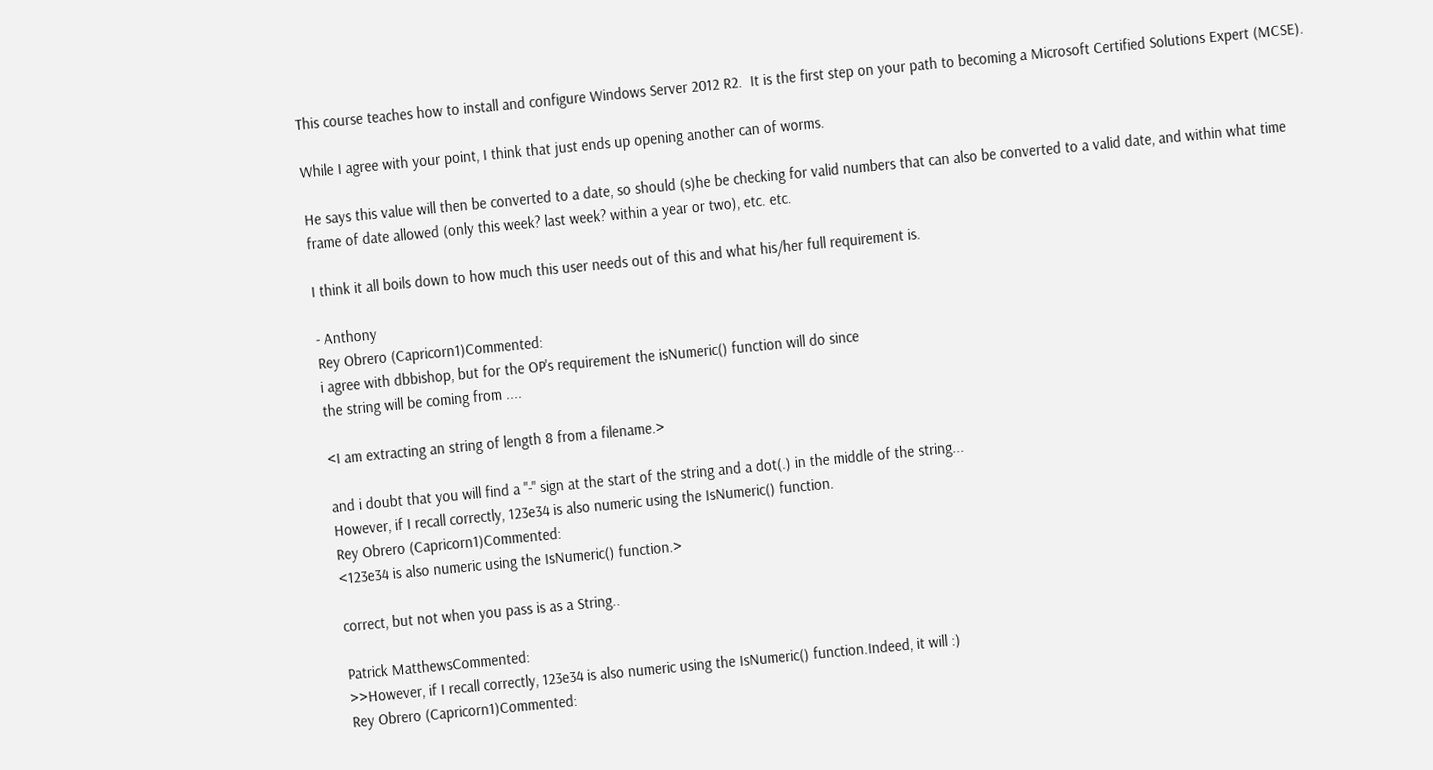This course teaches how to install and configure Windows Server 2012 R2.  It is the first step on your path to becoming a Microsoft Certified Solutions Expert (MCSE).

While I agree with your point, I think that just ends up opening another can of worms.

He says this value will then be converted to a date, so should (s)he be checking for valid numbers that can also be converted to a valid date, and within what time frame of date allowed (only this week? last week? within a year or two), etc. etc.

I think it all boils down to how much this user needs out of this and what his/her full requirement is.

- Anthony
Rey Obrero (Capricorn1)Commented:
i agree with dbbishop, but for the OP's requirement the isNumeric() function will do since
the string will be coming from ....

<I am extracting an string of length 8 from a filename.>

and i doubt that you will find a "-" sign at the start of the string and a dot(.) in the middle of the string...
However, if I recall correctly, 123e34 is also numeric using the IsNumeric() function.
Rey Obrero (Capricorn1)Commented:
<123e34 is also numeric using the IsNumeric() function.>

correct, but not when you pass is as a String..

Patrick MatthewsCommented:
>>However, if I recall correctly, 123e34 is also numeric using the IsNumeric() function.Indeed, it will :)
Rey Obrero (Capricorn1)Commented: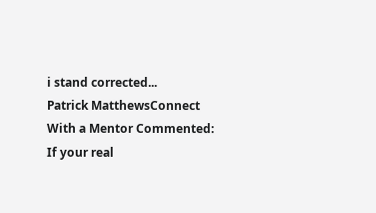i stand corrected...
Patrick MatthewsConnect With a Mentor Commented:
If your real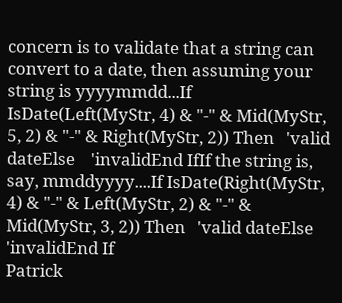concern is to validate that a string can convert to a date, then assuming your string is yyyymmdd...If IsDate(Left(MyStr, 4) & "-" & Mid(MyStr, 5, 2) & "-" & Right(MyStr, 2)) Then   'valid dateElse    'invalidEnd IfIf the string is, say, mmddyyyy....If IsDate(Right(MyStr, 4) & "-" & Left(MyStr, 2) & "-" & Mid(MyStr, 3, 2)) Then   'valid dateElse    'invalidEnd If
Patrick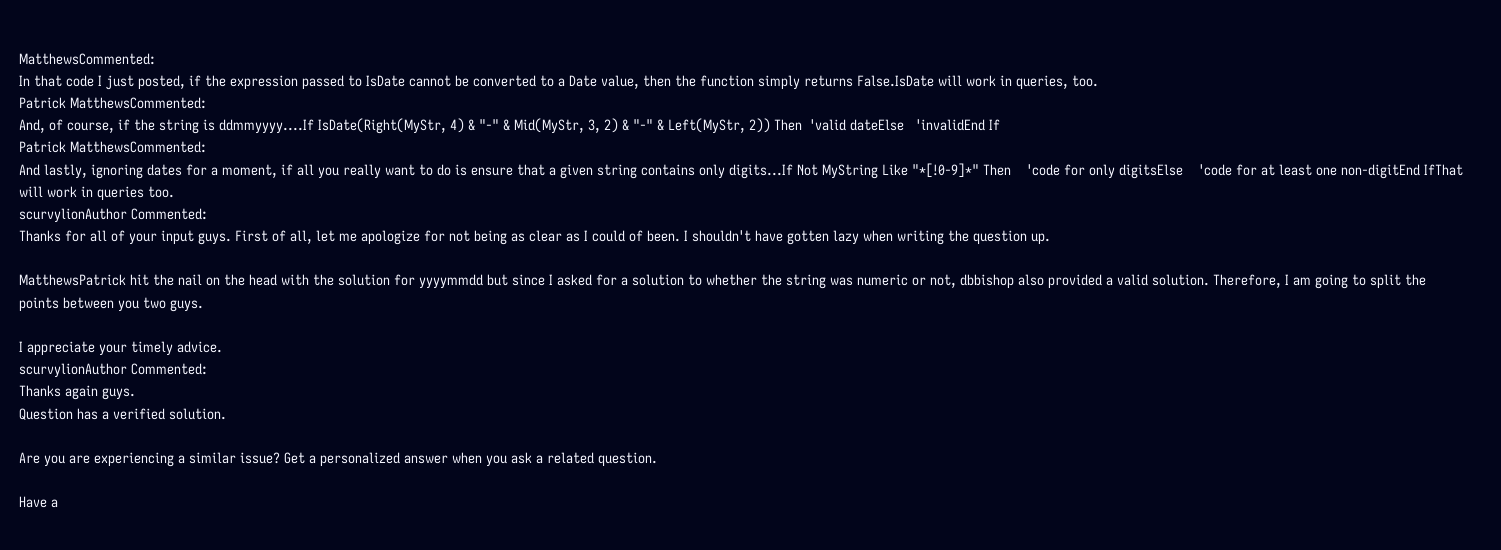MatthewsCommented:
In that code I just posted, if the expression passed to IsDate cannot be converted to a Date value, then the function simply returns False.IsDate will work in queries, too.
Patrick MatthewsCommented:
And, of course, if the string is ddmmyyyy....If IsDate(Right(MyStr, 4) & "-" & Mid(MyStr, 3, 2) & "-" & Left(MyStr, 2)) Then  'valid dateElse   'invalidEnd If
Patrick MatthewsCommented:
And lastly, ignoring dates for a moment, if all you really want to do is ensure that a given string contains only digits...If Not MyString Like "*[!0-9]*" Then    'code for only digitsElse    'code for at least one non-digitEnd IfThat will work in queries too.
scurvylionAuthor Commented:
Thanks for all of your input guys. First of all, let me apologize for not being as clear as I could of been. I shouldn't have gotten lazy when writing the question up.

MatthewsPatrick hit the nail on the head with the solution for yyyymmdd but since I asked for a solution to whether the string was numeric or not, dbbishop also provided a valid solution. Therefore, I am going to split the points between you two guys.

I appreciate your timely advice.
scurvylionAuthor Commented:
Thanks again guys.
Question has a verified solution.

Are you are experiencing a similar issue? Get a personalized answer when you ask a related question.

Have a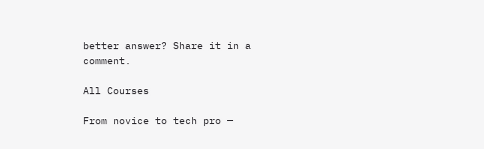better answer? Share it in a comment.

All Courses

From novice to tech pro —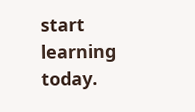start learning today.